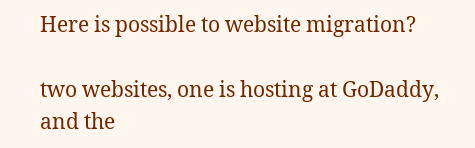Here is possible to website migration?

two websites, one is hosting at GoDaddy, and the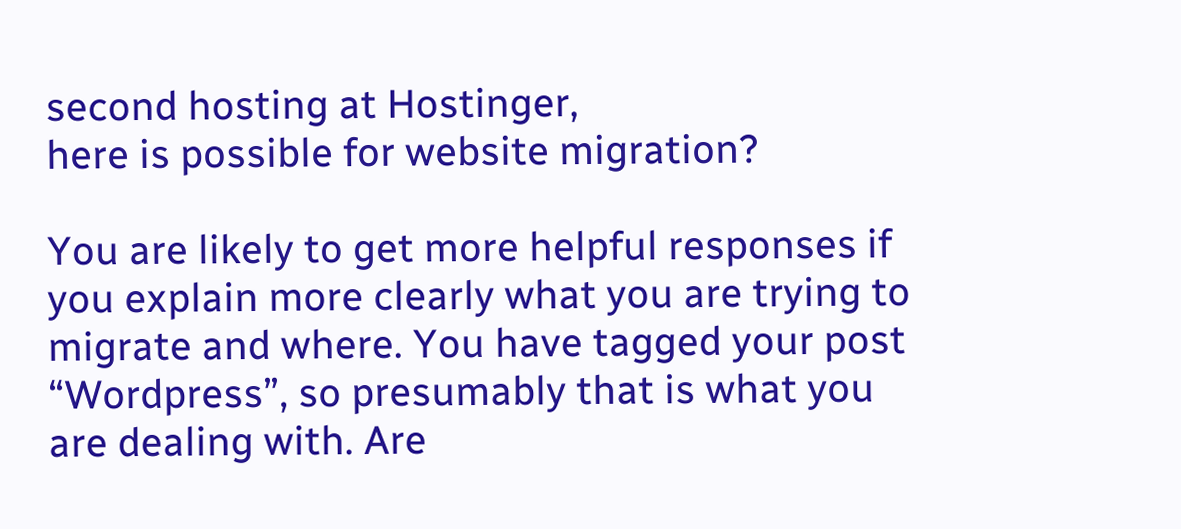second hosting at Hostinger,
here is possible for website migration?

You are likely to get more helpful responses if you explain more clearly what you are trying to migrate and where. You have tagged your post “Wordpress”, so presumably that is what you are dealing with. Are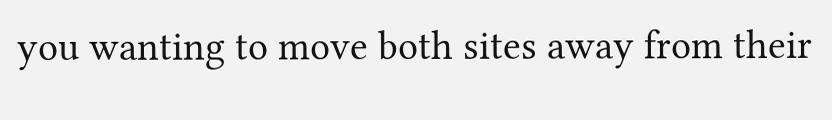you wanting to move both sites away from their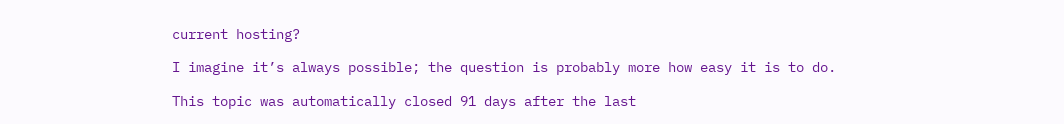current hosting?

I imagine it’s always possible; the question is probably more how easy it is to do.

This topic was automatically closed 91 days after the last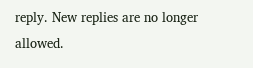reply. New replies are no longer allowed.